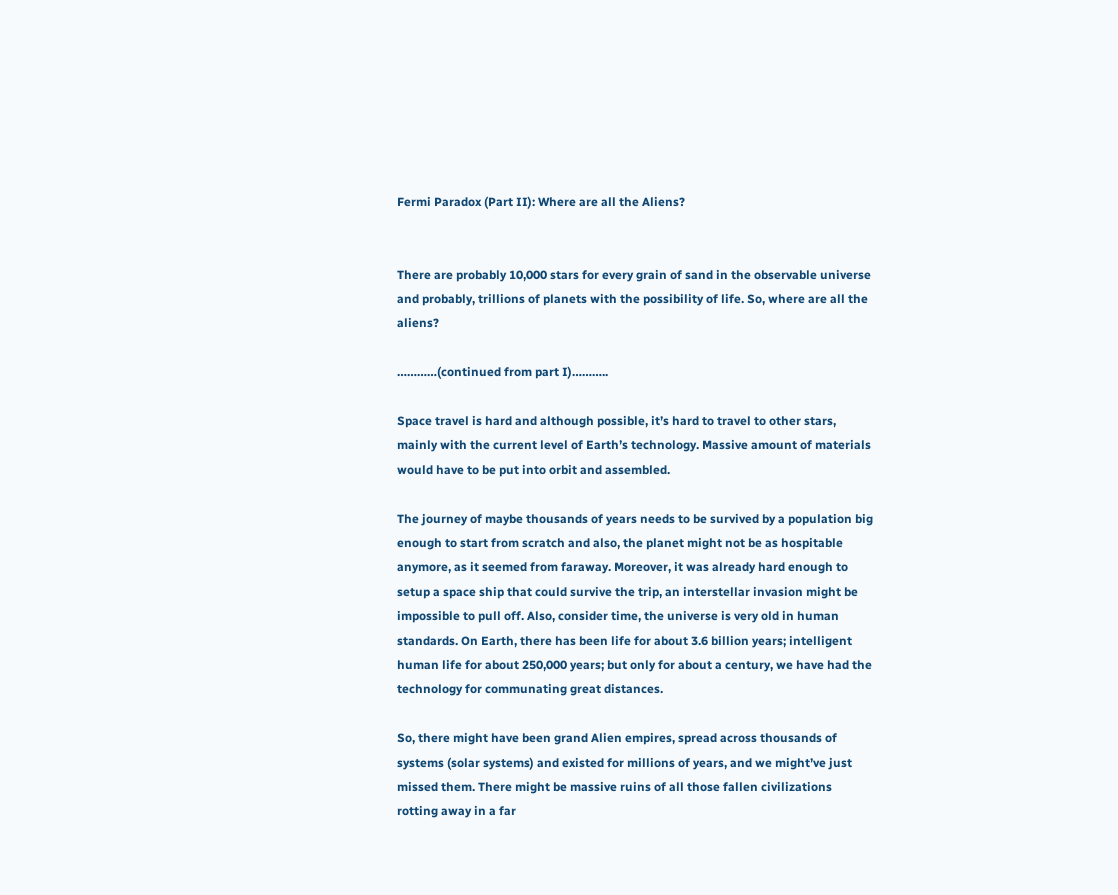Fermi Paradox (Part II): Where are all the Aliens?


There are probably 10,000 stars for every grain of sand in the observable universe and probably, trillions of planets with the possibility of life. So, where are all the aliens?

…………(continued from part I)………..

Space travel is hard and although possible, it’s hard to travel to other stars, mainly with the current level of Earth’s technology. Massive amount of materials would have to be put into orbit and assembled.

The journey of maybe thousands of years needs to be survived by a population big enough to start from scratch and also, the planet might not be as hospitable anymore, as it seemed from faraway. Moreover, it was already hard enough to setup a space ship that could survive the trip, an interstellar invasion might be impossible to pull off. Also, consider time, the universe is very old in human standards. On Earth, there has been life for about 3.6 billion years; intelligent human life for about 250,000 years; but only for about a century, we have had the technology for communating great distances.

So, there might have been grand Alien empires, spread across thousands of systems (solar systems) and existed for millions of years, and we might’ve just missed them. There might be massive ruins of all those fallen civilizations rotting away in a far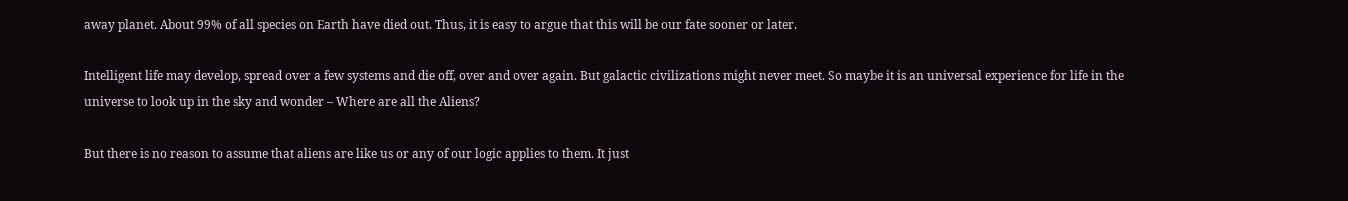away planet. About 99% of all species on Earth have died out. Thus, it is easy to argue that this will be our fate sooner or later.

Intelligent life may develop, spread over a few systems and die off, over and over again. But galactic civilizations might never meet. So maybe it is an universal experience for life in the universe to look up in the sky and wonder – Where are all the Aliens?

But there is no reason to assume that aliens are like us or any of our logic applies to them. It just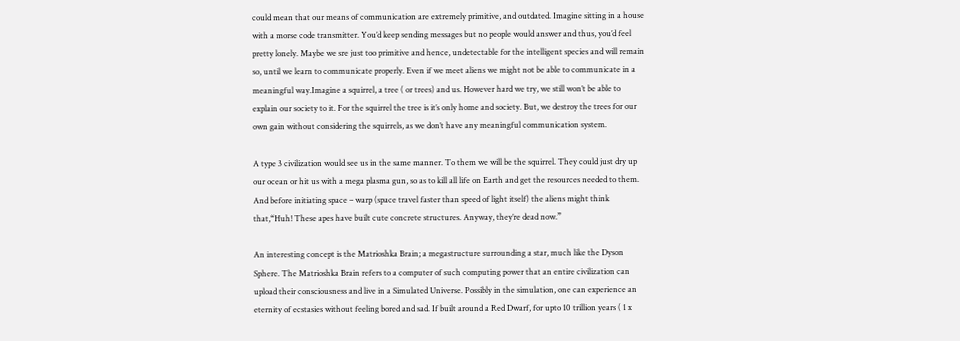could mean that our means of communication are extremely primitive, and outdated. Imagine sitting in a house with a morse code transmitter. You’d keep sending messages but no people would answer and thus, you’d feel pretty lonely. Maybe we sre just too primitive and hence, undetectable for the intelligent species and will remain so, until we learn to communicate properly. Even if we meet aliens we might not be able to communicate in a meaningful way.Imagine a squirrel, a tree ( or trees) and us. However hard we try, we still won’t be able to explain our society to it. For the squirrel the tree is it’s only home and society. But, we destroy the trees for our own gain without considering the squirrels, as we don’t have any meaningful communication system.

A type 3 civilization would see us in the same manner. To them we will be the squirrel. They could just dry up our ocean or hit us with a mega plasma gun, so as to kill all life on Earth and get the resources needed to them. And before initiating space – warp (space travel faster than speed of light itself) the aliens might think that,“Huh! These apes have built cute concrete structures. Anyway, they’re dead now.”

An interesting concept is the Matrioshka Brain; a megastructure surrounding a star, much like the Dyson Sphere. The Matrioshka Brain refers to a computer of such computing power that an entire civilization can upload their consciousness and live in a Simulated Universe. Possibly in the simulation, one can experience an eternity of ecstasies without feeling bored and sad. If built around a Red Dwarf, for upto 10 trillion years ( 1 x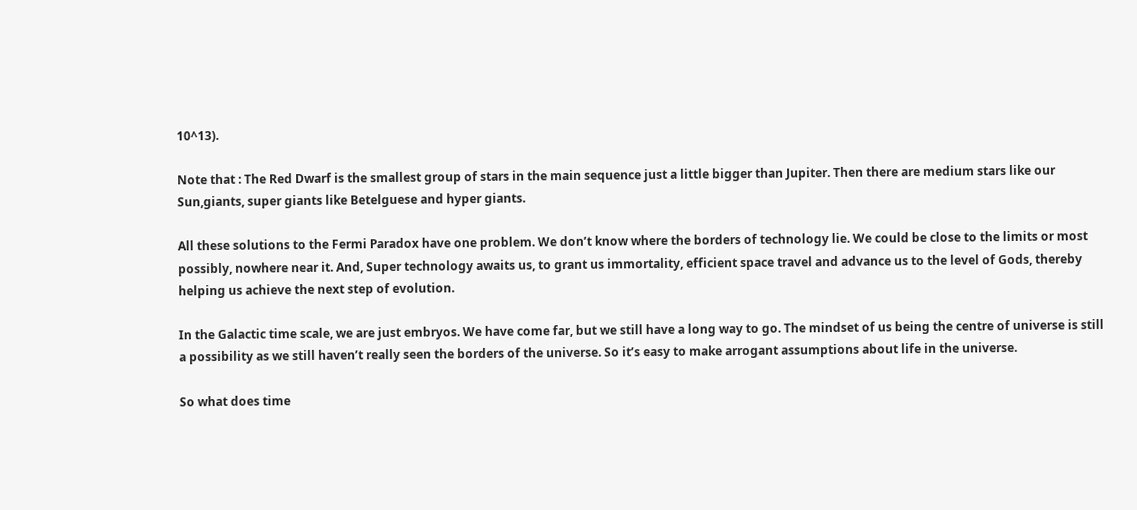10^13).

Note that : The Red Dwarf is the smallest group of stars in the main sequence just a little bigger than Jupiter. Then there are medium stars like our Sun,giants, super giants like Betelguese and hyper giants.

All these solutions to the Fermi Paradox have one problem. We don’t know where the borders of technology lie. We could be close to the limits or most possibly, nowhere near it. And, Super technology awaits us, to grant us immortality, efficient space travel and advance us to the level of Gods, thereby helping us achieve the next step of evolution.

In the Galactic time scale, we are just embryos. We have come far, but we still have a long way to go. The mindset of us being the centre of universe is still a possibility as we still haven’t really seen the borders of the universe. So it’s easy to make arrogant assumptions about life in the universe.

So what does time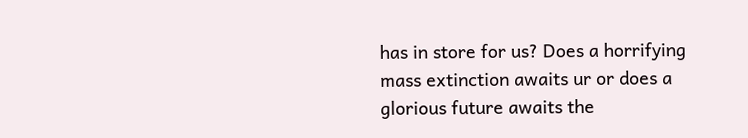has in store for us? Does a horrifying mass extinction awaits ur or does a glorious future awaits the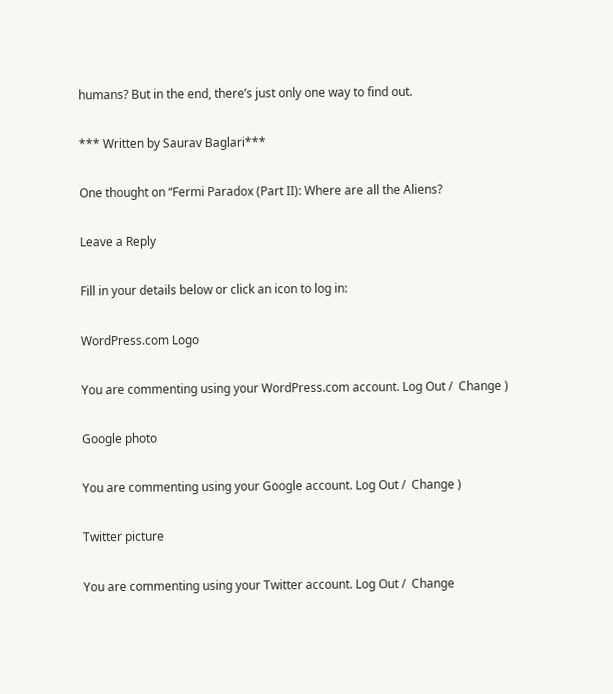humans? But in the end, there’s just only one way to find out.

*** Written by Saurav Baglari***

One thought on “Fermi Paradox (Part II): Where are all the Aliens?

Leave a Reply

Fill in your details below or click an icon to log in:

WordPress.com Logo

You are commenting using your WordPress.com account. Log Out /  Change )

Google photo

You are commenting using your Google account. Log Out /  Change )

Twitter picture

You are commenting using your Twitter account. Log Out /  Change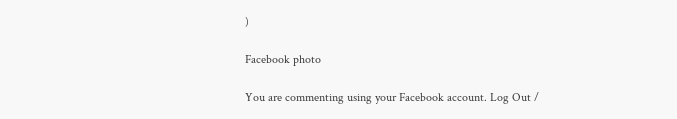)

Facebook photo

You are commenting using your Facebook account. Log Out /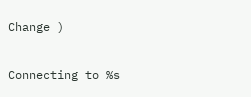Change )

Connecting to %s